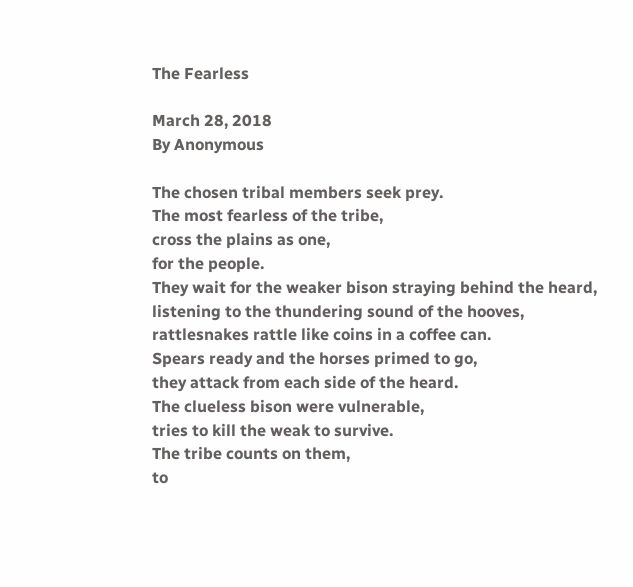The Fearless

March 28, 2018
By Anonymous

The chosen tribal members seek prey.
The most fearless of the tribe,
cross the plains as one,
for the people.
They wait for the weaker bison straying behind the heard,
listening to the thundering sound of the hooves,
rattlesnakes rattle like coins in a coffee can.
Spears ready and the horses primed to go,
they attack from each side of the heard.
The clueless bison were vulnerable,
tries to kill the weak to survive.
The tribe counts on them,
to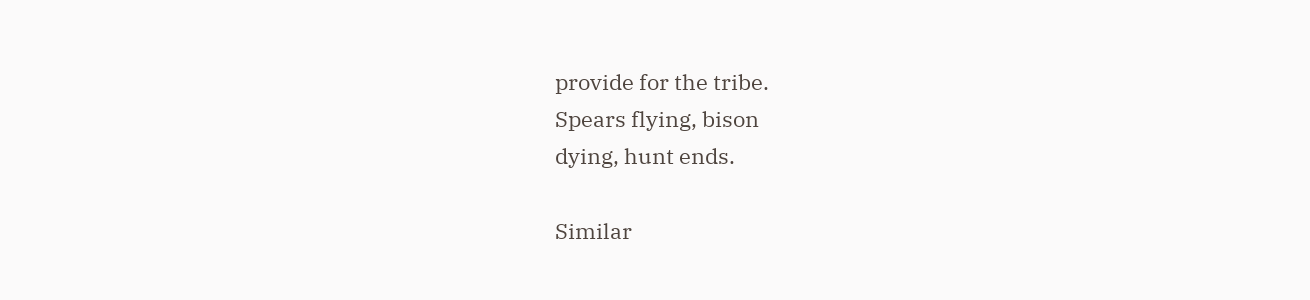provide for the tribe.
Spears flying, bison
dying, hunt ends.

Similar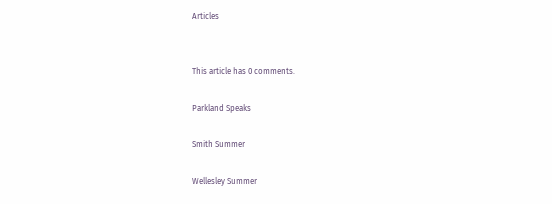Articles


This article has 0 comments.

Parkland Speaks

Smith Summer

Wellesley Summer